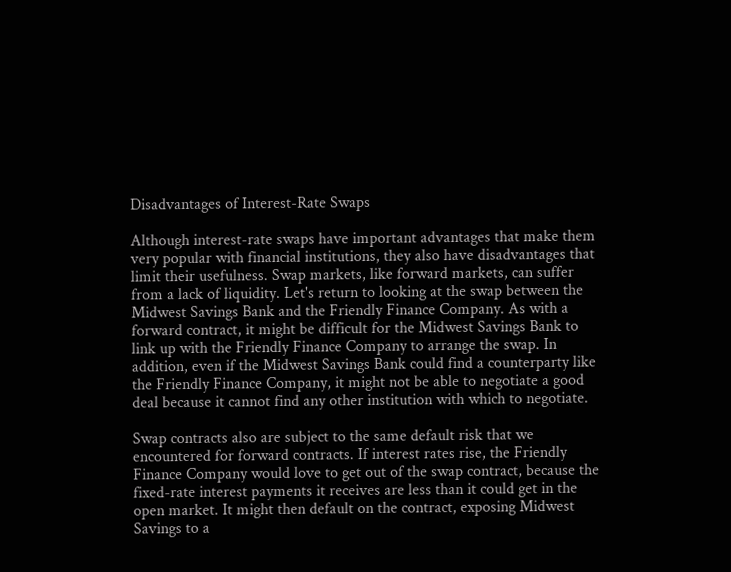Disadvantages of Interest-Rate Swaps

Although interest-rate swaps have important advantages that make them very popular with financial institutions, they also have disadvantages that limit their usefulness. Swap markets, like forward markets, can suffer from a lack of liquidity. Let's return to looking at the swap between the Midwest Savings Bank and the Friendly Finance Company. As with a forward contract, it might be difficult for the Midwest Savings Bank to link up with the Friendly Finance Company to arrange the swap. In addition, even if the Midwest Savings Bank could find a counterparty like the Friendly Finance Company, it might not be able to negotiate a good deal because it cannot find any other institution with which to negotiate.

Swap contracts also are subject to the same default risk that we encountered for forward contracts. If interest rates rise, the Friendly Finance Company would love to get out of the swap contract, because the fixed-rate interest payments it receives are less than it could get in the open market. It might then default on the contract, exposing Midwest Savings to a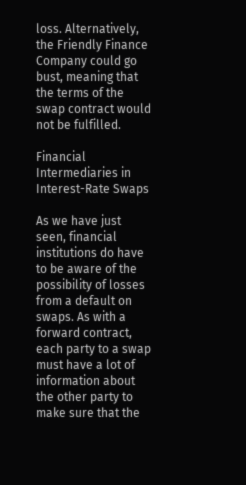loss. Alternatively, the Friendly Finance Company could go bust, meaning that the terms of the swap contract would not be fulfilled.

Financial Intermediaries in Interest-Rate Swaps

As we have just seen, financial institutions do have to be aware of the possibility of losses from a default on swaps. As with a forward contract, each party to a swap must have a lot of information about the other party to make sure that the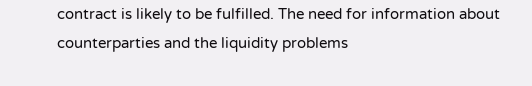contract is likely to be fulfilled. The need for information about counterparties and the liquidity problems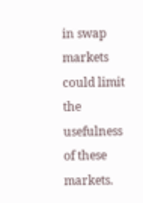in swap markets could limit the usefulness of these markets.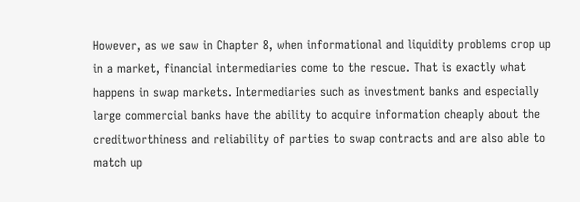However, as we saw in Chapter 8, when informational and liquidity problems crop up in a market, financial intermediaries come to the rescue. That is exactly what happens in swap markets. Intermediaries such as investment banks and especially large commercial banks have the ability to acquire information cheaply about the creditworthiness and reliability of parties to swap contracts and are also able to match up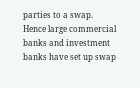parties to a swap. Hence large commercial banks and investment banks have set up swap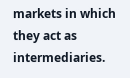markets in which they act as intermediaries.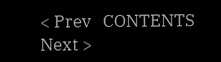< Prev   CONTENTS   Next >